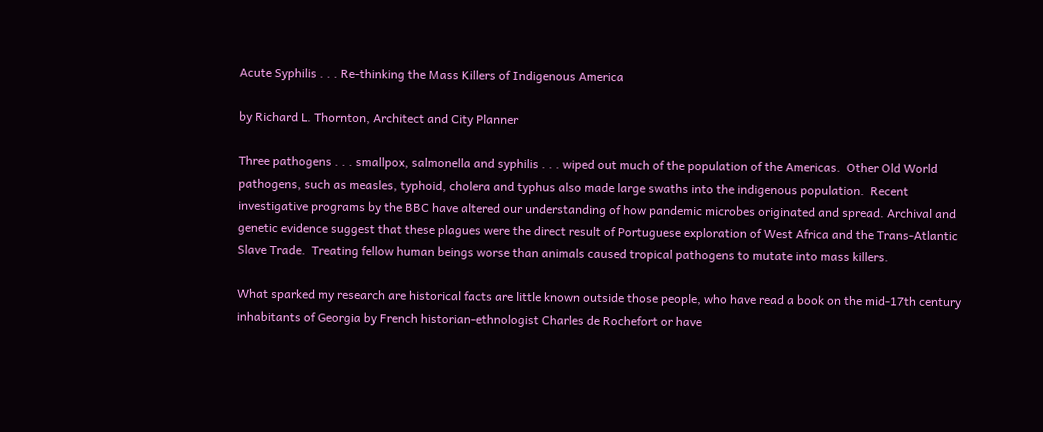Acute Syphilis . . . Re-thinking the Mass Killers of Indigenous America

by Richard L. Thornton, Architect and City Planner

Three pathogens . . . smallpox, salmonella and syphilis . . . wiped out much of the population of the Americas.  Other Old World pathogens, such as measles, typhoid, cholera and typhus also made large swaths into the indigenous population.  Recent investigative programs by the BBC have altered our understanding of how pandemic microbes originated and spread. Archival and genetic evidence suggest that these plagues were the direct result of Portuguese exploration of West Africa and the Trans-Atlantic Slave Trade.  Treating fellow human beings worse than animals caused tropical pathogens to mutate into mass killers.

What sparked my research are historical facts are little known outside those people, who have read a book on the mid-17th century inhabitants of Georgia by French historian-ethnologist Charles de Rochefort or have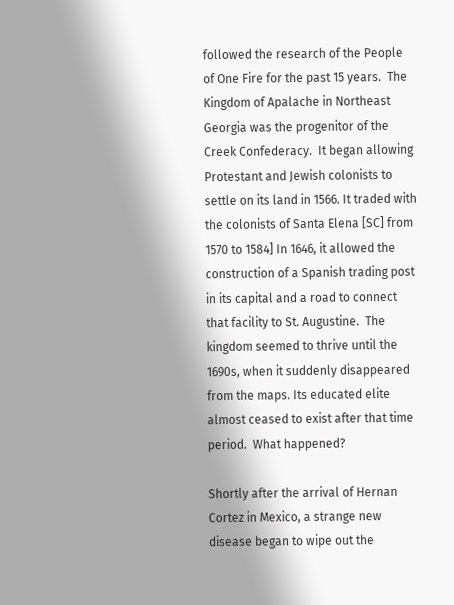followed the research of the People of One Fire for the past 15 years.  The Kingdom of Apalache in Northeast Georgia was the progenitor of the Creek Confederacy.  It began allowing Protestant and Jewish colonists to settle on its land in 1566. It traded with the colonists of Santa Elena [SC] from 1570 to 1584] In 1646, it allowed the construction of a Spanish trading post in its capital and a road to connect that facility to St. Augustine.  The kingdom seemed to thrive until the 1690s, when it suddenly disappeared from the maps. Its educated elite almost ceased to exist after that time period.  What happened?

Shortly after the arrival of Hernan Cortez in Mexico, a strange new disease began to wipe out the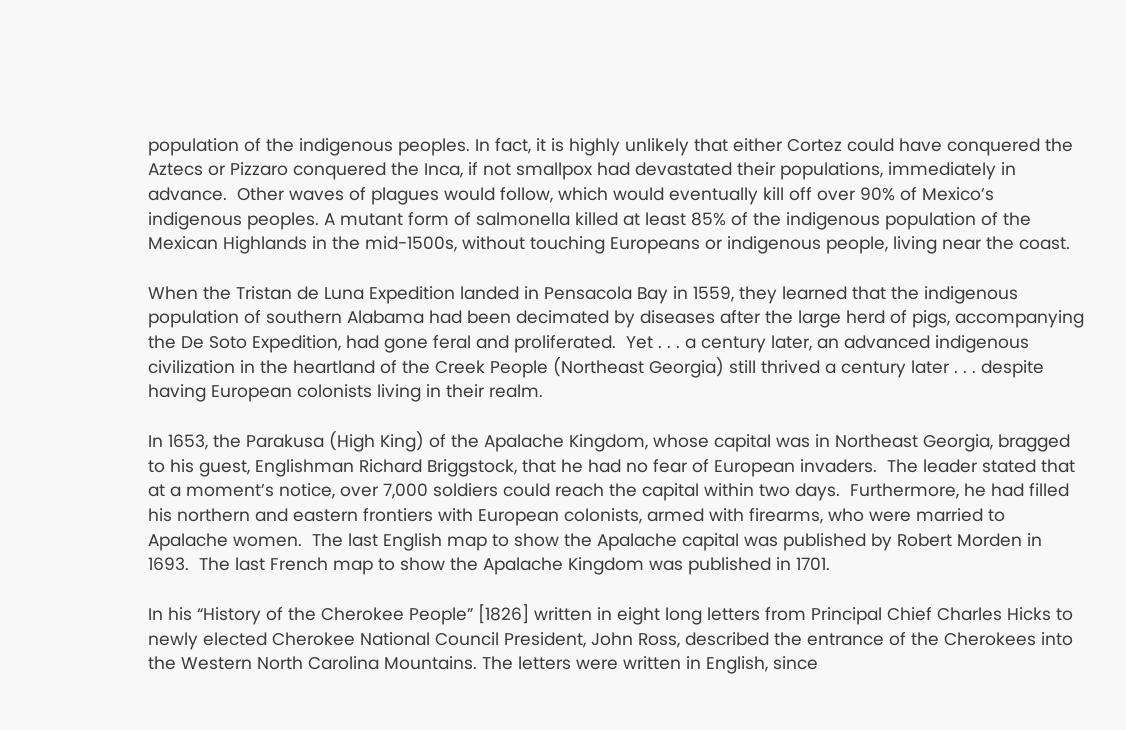population of the indigenous peoples. In fact, it is highly unlikely that either Cortez could have conquered the Aztecs or Pizzaro conquered the Inca, if not smallpox had devastated their populations, immediately in advance.  Other waves of plagues would follow, which would eventually kill off over 90% of Mexico’s indigenous peoples. A mutant form of salmonella killed at least 85% of the indigenous population of the Mexican Highlands in the mid-1500s, without touching Europeans or indigenous people, living near the coast.

When the Tristan de Luna Expedition landed in Pensacola Bay in 1559, they learned that the indigenous population of southern Alabama had been decimated by diseases after the large herd of pigs, accompanying the De Soto Expedition, had gone feral and proliferated.  Yet . . . a century later, an advanced indigenous civilization in the heartland of the Creek People (Northeast Georgia) still thrived a century later . . . despite having European colonists living in their realm.

In 1653, the Parakusa (High King) of the Apalache Kingdom, whose capital was in Northeast Georgia, bragged to his guest, Englishman Richard Briggstock, that he had no fear of European invaders.  The leader stated that at a moment’s notice, over 7,000 soldiers could reach the capital within two days.  Furthermore, he had filled his northern and eastern frontiers with European colonists, armed with firearms, who were married to Apalache women.  The last English map to show the Apalache capital was published by Robert Morden in 1693.  The last French map to show the Apalache Kingdom was published in 1701.

In his “History of the Cherokee People” [1826] written in eight long letters from Principal Chief Charles Hicks to newly elected Cherokee National Council President, John Ross, described the entrance of the Cherokees into the Western North Carolina Mountains. The letters were written in English, since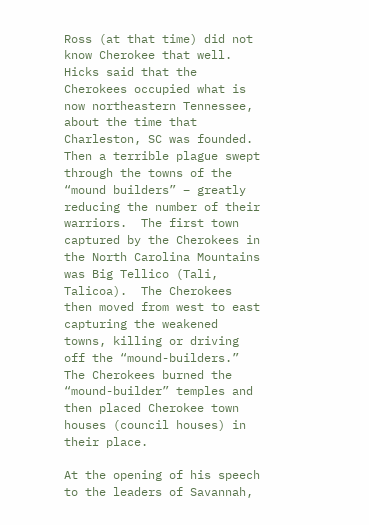Ross (at that time) did not know Cherokee that well. Hicks said that the Cherokees occupied what is now northeastern Tennessee, about the time that Charleston, SC was founded.  Then a terrible plague swept through the towns of the “mound builders” – greatly reducing the number of their warriors.  The first town captured by the Cherokees in the North Carolina Mountains was Big Tellico (Tali, Talicoa).  The Cherokees then moved from west to east capturing the weakened towns, killing or driving off the “mound-builders.”  The Cherokees burned the “mound-builder” temples and then placed Cherokee town houses (council houses) in their place.

At the opening of his speech to the leaders of Savannah,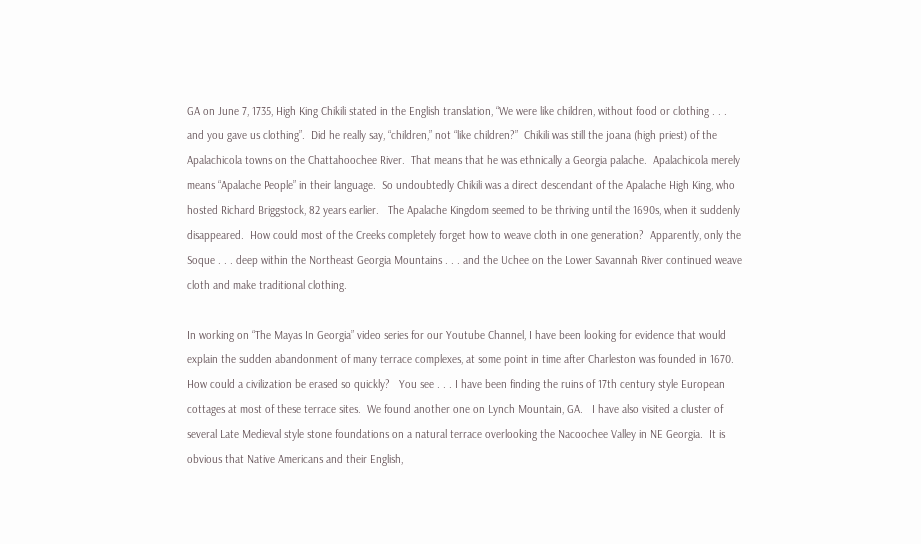GA on June 7, 1735, High King Chikili stated in the English translation, “We were like children, without food or clothing . . . and you gave us clothing”.  Did he really say, “children,” not “like children?”  Chikili was still the joana (high priest) of the Apalachicola towns on the Chattahoochee River.  That means that he was ethnically a Georgia palache.  Apalachicola merely means “Apalache People” in their language.  So undoubtedly Chikili was a direct descendant of the Apalache High King, who hosted Richard Briggstock, 82 years earlier.   The Apalache Kingdom seemed to be thriving until the 1690s, when it suddenly disappeared.  How could most of the Creeks completely forget how to weave cloth in one generation?  Apparently, only the Soque . . . deep within the Northeast Georgia Mountains . . . and the Uchee on the Lower Savannah River continued weave cloth and make traditional clothing.

In working on “The Mayas In Georgia” video series for our Youtube Channel, I have been looking for evidence that would explain the sudden abandonment of many terrace complexes, at some point in time after Charleston was founded in 1670.  How could a civilization be erased so quickly?   You see . . . I have been finding the ruins of 17th century style European cottages at most of these terrace sites.  We found another one on Lynch Mountain, GA.   I have also visited a cluster of several Late Medieval style stone foundations on a natural terrace overlooking the Nacoochee Valley in NE Georgia.  It is obvious that Native Americans and their English,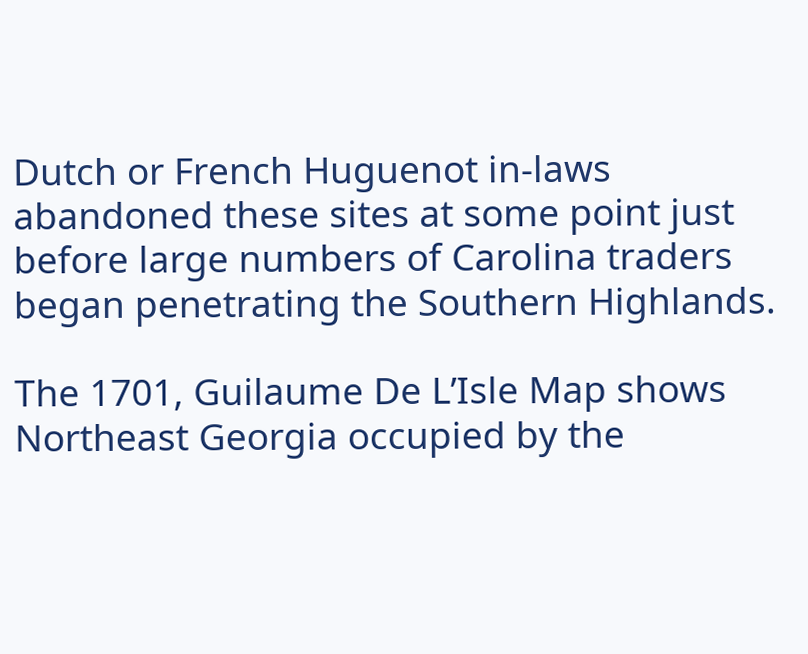Dutch or French Huguenot in-laws abandoned these sites at some point just before large numbers of Carolina traders began penetrating the Southern Highlands.

The 1701, Guilaume De L’Isle Map shows Northeast Georgia occupied by the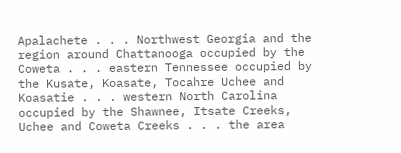Apalachete . . . Northwest Georgia and the region around Chattanooga occupied by the Coweta . . . eastern Tennessee occupied by the Kusate, Koasate, Tocahre Uchee and Koasatie . . . western North Carolina occupied by the Shawnee, Itsate Creeks, Uchee and Coweta Creeks . . . the area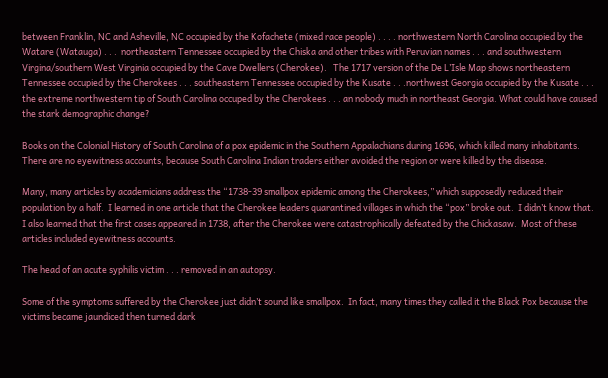between Franklin, NC and Asheville, NC occupied by the Kofachete (mixed race people) . . . . northwestern North Carolina occupied by the Watare (Watauga) . . .  northeastern Tennessee occupied by the Chiska and other tribes with Peruvian names . . . and southwestern Virgina/southern West Virginia occupied by the Cave Dwellers (Cherokee).   The 1717 version of the De L’Isle Map shows northeastern Tennessee occupied by the Cherokees . . . southeastern Tennessee occupied by the Kusate . . .northwest Georgia occupied by the Kusate . . . the extreme northwestern tip of South Carolina occuped by the Cherokees . . . an nobody much in northeast Georgia. What could have caused the stark demographic change?

Books on the Colonial History of South Carolina of a pox epidemic in the Southern Appalachians during 1696, which killed many inhabitants.  There are no eyewitness accounts, because South Carolina Indian traders either avoided the region or were killed by the disease.

Many, many articles by academicians address the “1738-39 smallpox epidemic among the Cherokees,” which supposedly reduced their population by a half.  I learned in one article that the Cherokee leaders quarantined villages in which the “pox” broke out.  I didn’t know that.  I also learned that the first cases appeared in 1738, after the Cherokee were catastrophically defeated by the Chickasaw.  Most of these articles included eyewitness accounts.

The head of an acute syphilis victim . . . removed in an autopsy.

Some of the symptoms suffered by the Cherokee just didn’t sound like smallpox.  In fact, many times they called it the Black Pox because the victims became jaundiced then turned dark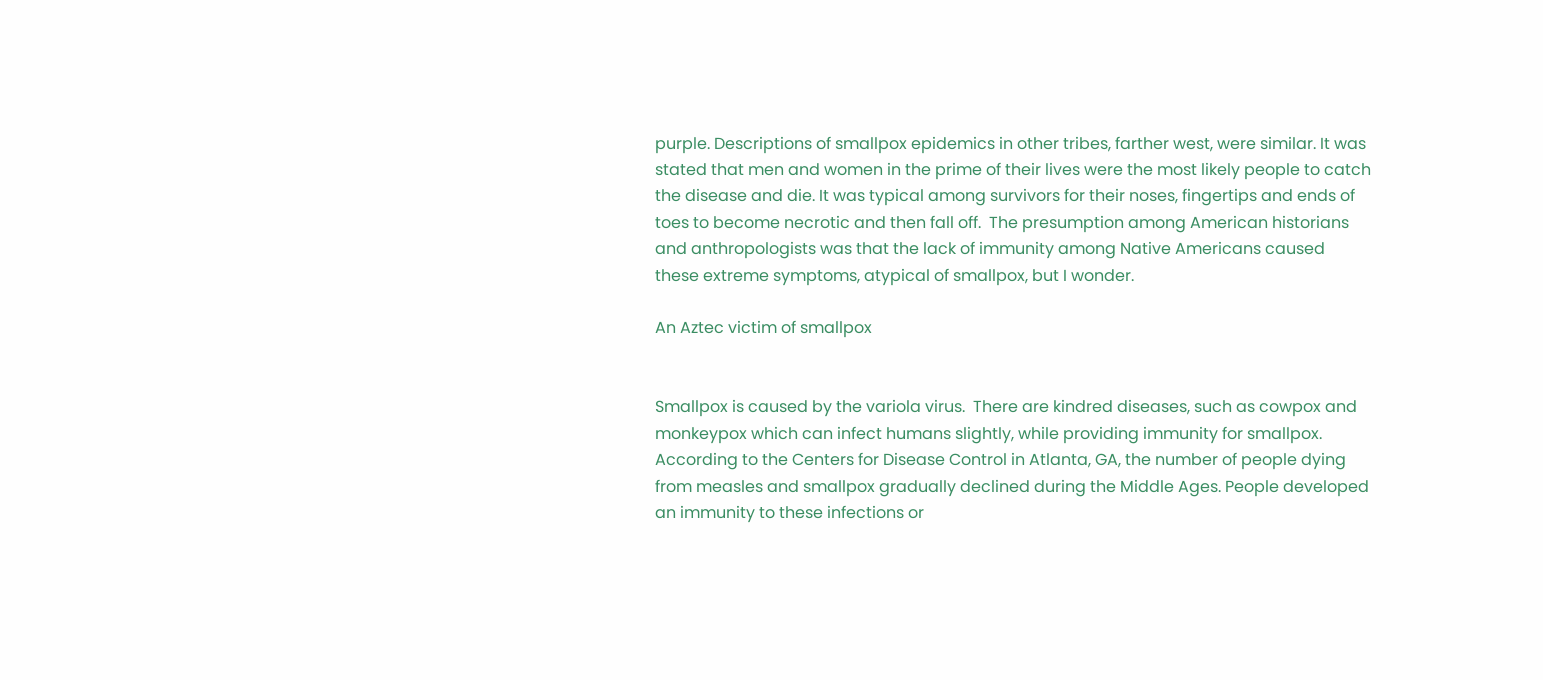purple. Descriptions of smallpox epidemics in other tribes, farther west, were similar. It was stated that men and women in the prime of their lives were the most likely people to catch the disease and die. It was typical among survivors for their noses, fingertips and ends of toes to become necrotic and then fall off.  The presumption among American historians and anthropologists was that the lack of immunity among Native Americans caused these extreme symptoms, atypical of smallpox, but I wonder.

An Aztec victim of smallpox


Smallpox is caused by the variola virus.  There are kindred diseases, such as cowpox and monkeypox which can infect humans slightly, while providing immunity for smallpox.  According to the Centers for Disease Control in Atlanta, GA, the number of people dying from measles and smallpox gradually declined during the Middle Ages. People developed an immunity to these infections or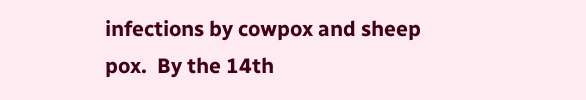infections by cowpox and sheep pox.  By the 14th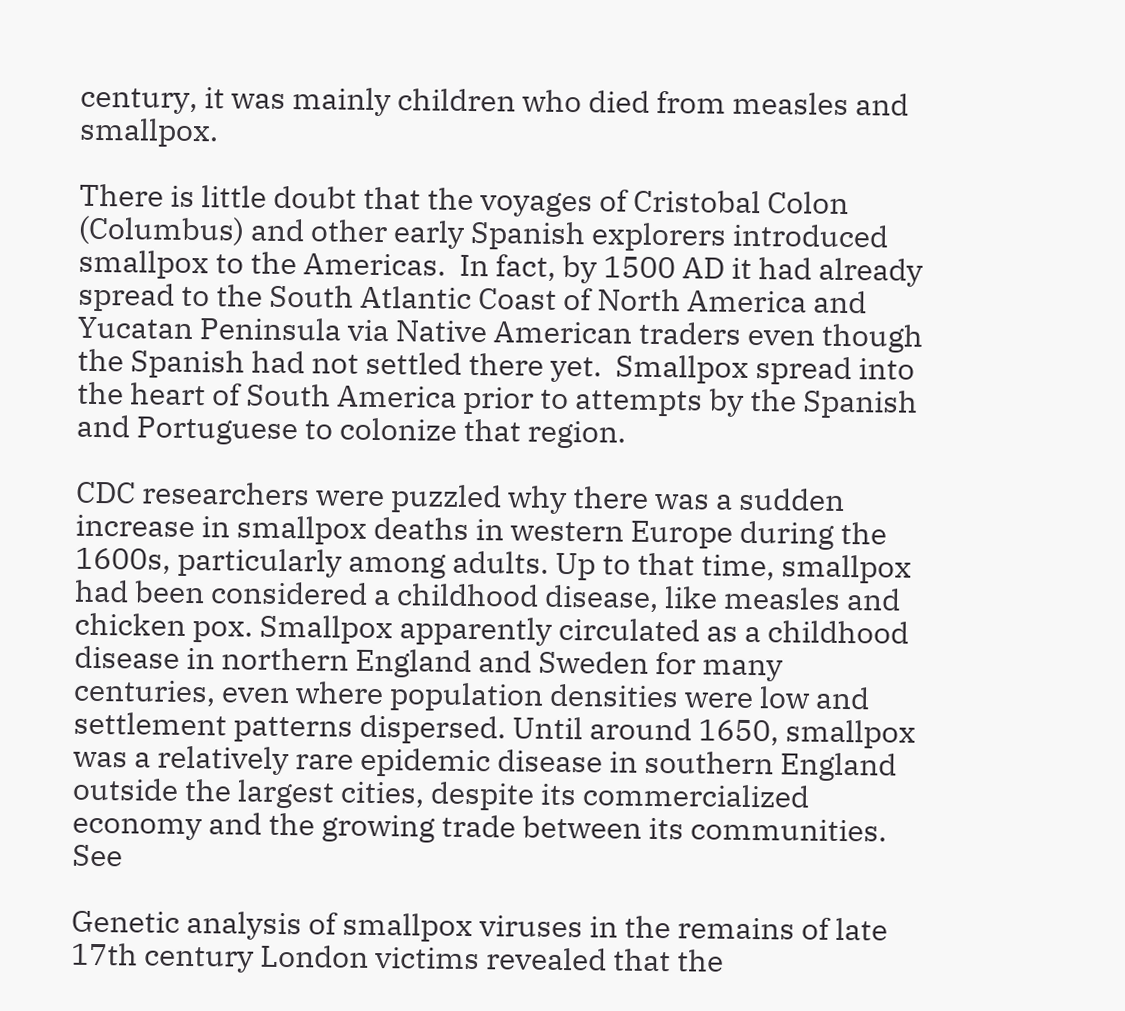century, it was mainly children who died from measles and smallpox.

There is little doubt that the voyages of Cristobal Colon (Columbus) and other early Spanish explorers introduced smallpox to the Americas.  In fact, by 1500 AD it had already spread to the South Atlantic Coast of North America and Yucatan Peninsula via Native American traders even though the Spanish had not settled there yet.  Smallpox spread into the heart of South America prior to attempts by the Spanish and Portuguese to colonize that region.

CDC researchers were puzzled why there was a sudden increase in smallpox deaths in western Europe during the 1600s, particularly among adults. Up to that time, smallpox had been considered a childhood disease, like measles and chicken pox. Smallpox apparently circulated as a childhood disease in northern England and Sweden for many centuries, even where population densities were low and settlement patterns dispersed. Until around 1650, smallpox was a relatively rare epidemic disease in southern England outside the largest cities, despite its commercialized economy and the growing trade between its communities.  See

Genetic analysis of smallpox viruses in the remains of late 17th century London victims revealed that the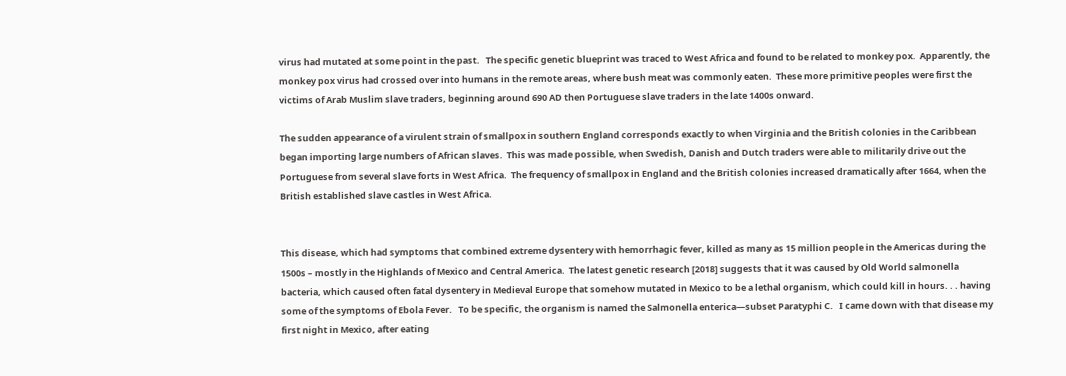virus had mutated at some point in the past.   The specific genetic blueprint was traced to West Africa and found to be related to monkey pox.  Apparently, the monkey pox virus had crossed over into humans in the remote areas, where bush meat was commonly eaten.  These more primitive peoples were first the victims of Arab Muslim slave traders, beginning around 690 AD then Portuguese slave traders in the late 1400s onward.

The sudden appearance of a virulent strain of smallpox in southern England corresponds exactly to when Virginia and the British colonies in the Caribbean began importing large numbers of African slaves.  This was made possible, when Swedish, Danish and Dutch traders were able to militarily drive out the Portuguese from several slave forts in West Africa.  The frequency of smallpox in England and the British colonies increased dramatically after 1664, when the British established slave castles in West Africa.


This disease, which had symptoms that combined extreme dysentery with hemorrhagic fever, killed as many as 15 million people in the Americas during the 1500s – mostly in the Highlands of Mexico and Central America.  The latest genetic research [2018] suggests that it was caused by Old World salmonella bacteria, which caused often fatal dysentery in Medieval Europe that somehow mutated in Mexico to be a lethal organism, which could kill in hours. . . having some of the symptoms of Ebola Fever.   To be specific, the organism is named the Salmonella enterica—subset Paratyphi C.   I came down with that disease my first night in Mexico, after eating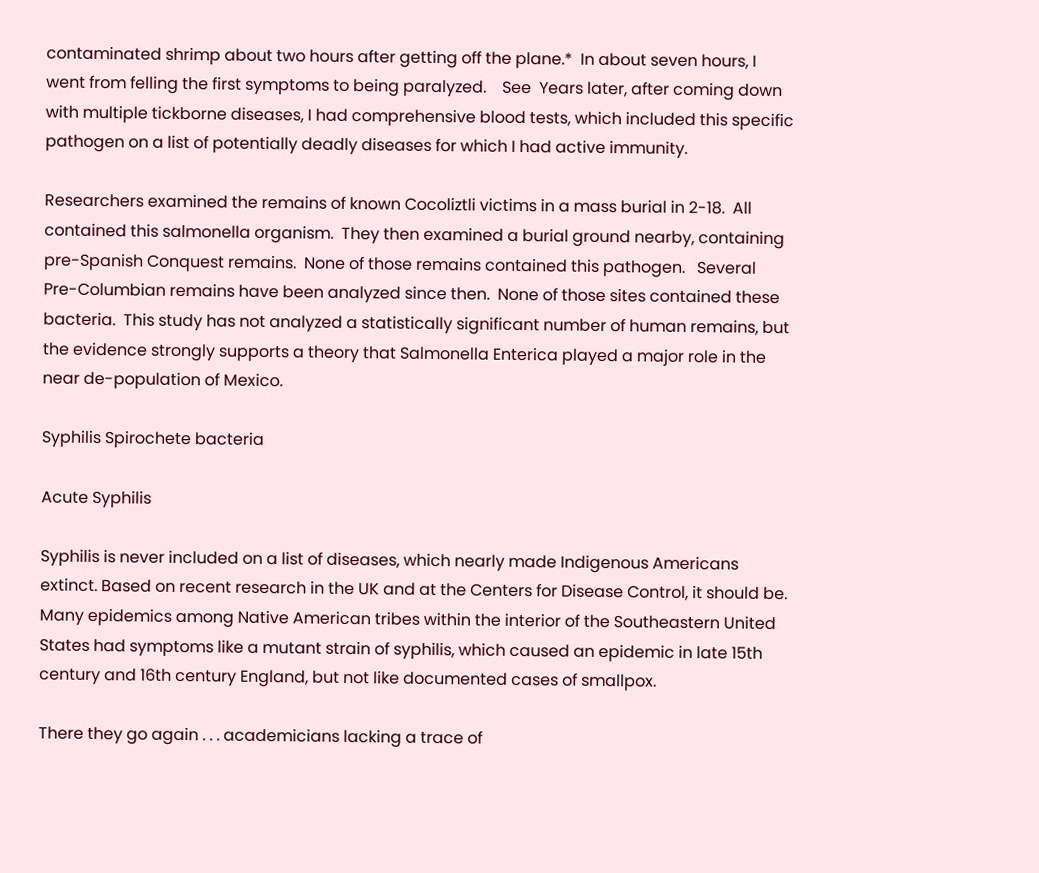contaminated shrimp about two hours after getting off the plane.*  In about seven hours, I went from felling the first symptoms to being paralyzed.    See  Years later, after coming down with multiple tickborne diseases, I had comprehensive blood tests, which included this specific pathogen on a list of potentially deadly diseases for which I had active immunity.

Researchers examined the remains of known Cocoliztli victims in a mass burial in 2-18.  All contained this salmonella organism.  They then examined a burial ground nearby, containing pre-Spanish Conquest remains.  None of those remains contained this pathogen.   Several Pre-Columbian remains have been analyzed since then.  None of those sites contained these bacteria.  This study has not analyzed a statistically significant number of human remains, but the evidence strongly supports a theory that Salmonella Enterica played a major role in the near de-population of Mexico.

Syphilis Spirochete bacteria

Acute Syphilis

Syphilis is never included on a list of diseases, which nearly made Indigenous Americans extinct. Based on recent research in the UK and at the Centers for Disease Control, it should be. Many epidemics among Native American tribes within the interior of the Southeastern United States had symptoms like a mutant strain of syphilis, which caused an epidemic in late 15th century and 16th century England, but not like documented cases of smallpox.

There they go again . . . academicians lacking a trace of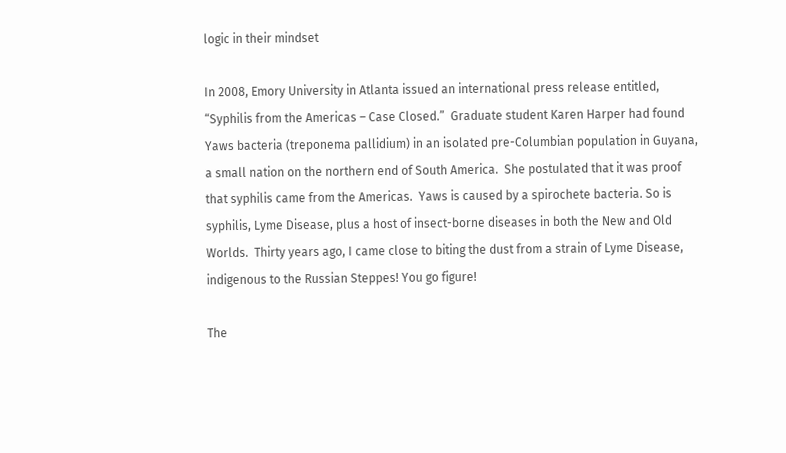logic in their mindset

In 2008, Emory University in Atlanta issued an international press release entitled, “Syphilis from the Americas – Case Closed.”  Graduate student Karen Harper had found Yaws bacteria (treponema pallidium) in an isolated pre-Columbian population in Guyana, a small nation on the northern end of South America.  She postulated that it was proof that syphilis came from the Americas.  Yaws is caused by a spirochete bacteria. So is syphilis, Lyme Disease, plus a host of insect-borne diseases in both the New and Old Worlds.  Thirty years ago, I came close to biting the dust from a strain of Lyme Disease, indigenous to the Russian Steppes! You go figure!

The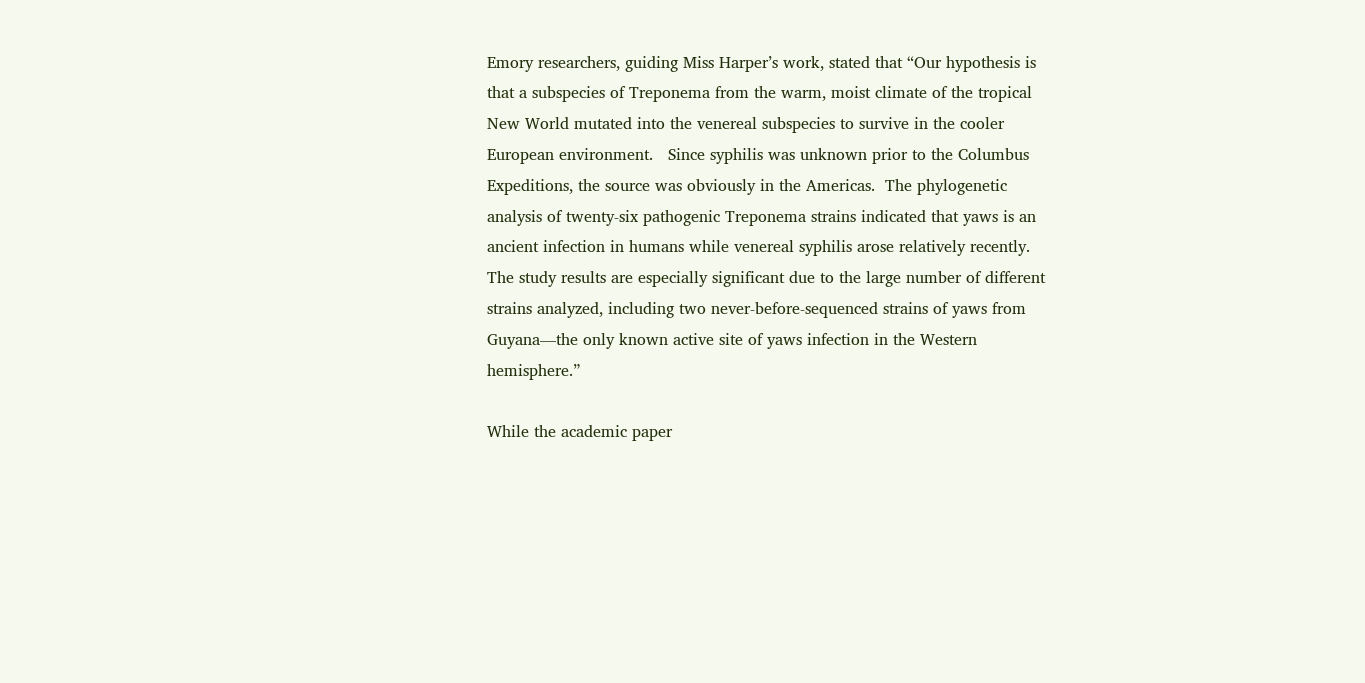Emory researchers, guiding Miss Harper’s work, stated that “Our hypothesis is that a subspecies of Treponema from the warm, moist climate of the tropical New World mutated into the venereal subspecies to survive in the cooler European environment.   Since syphilis was unknown prior to the Columbus Expeditions, the source was obviously in the Americas.  The phylogenetic analysis of twenty-six pathogenic Treponema strains indicated that yaws is an ancient infection in humans while venereal syphilis arose relatively recently. The study results are especially significant due to the large number of different strains analyzed, including two never-before-sequenced strains of yaws from Guyana—the only known active site of yaws infection in the Western hemisphere.”

While the academic paper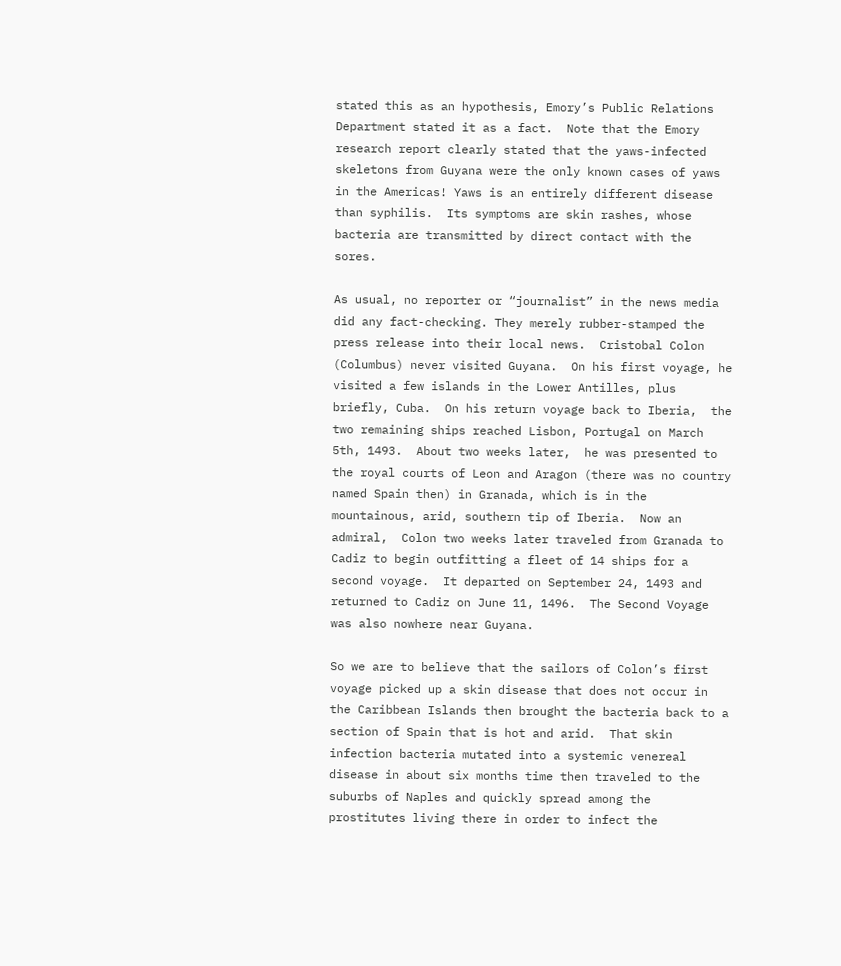stated this as an hypothesis, Emory’s Public Relations Department stated it as a fact.  Note that the Emory research report clearly stated that the yaws-infected skeletons from Guyana were the only known cases of yaws in the Americas! Yaws is an entirely different disease than syphilis.  Its symptoms are skin rashes, whose bacteria are transmitted by direct contact with the sores.

As usual, no reporter or “journalist” in the news media did any fact-checking. They merely rubber-stamped the press release into their local news.  Cristobal Colon (Columbus) never visited Guyana.  On his first voyage, he visited a few islands in the Lower Antilles, plus briefly, Cuba.  On his return voyage back to Iberia,  the two remaining ships reached Lisbon, Portugal on March 5th, 1493.  About two weeks later,  he was presented to the royal courts of Leon and Aragon (there was no country named Spain then) in Granada, which is in the mountainous, arid, southern tip of Iberia.  Now an admiral,  Colon two weeks later traveled from Granada to Cadiz to begin outfitting a fleet of 14 ships for a second voyage.  It departed on September 24, 1493 and returned to Cadiz on June 11, 1496.  The Second Voyage was also nowhere near Guyana.

So we are to believe that the sailors of Colon’s first voyage picked up a skin disease that does not occur in the Caribbean Islands then brought the bacteria back to a section of Spain that is hot and arid.  That skin infection bacteria mutated into a systemic venereal disease in about six months time then traveled to the suburbs of Naples and quickly spread among the prostitutes living there in order to infect the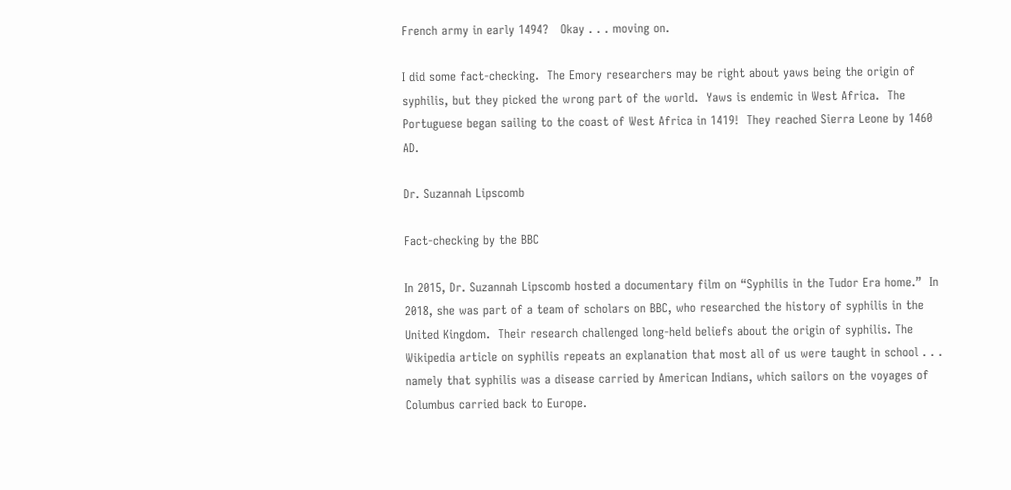French army in early 1494?   Okay . . . moving on.

I did some fact-checking.  The Emory researchers may be right about yaws being the origin of syphilis, but they picked the wrong part of the world.  Yaws is endemic in West Africa.  The Portuguese began sailing to the coast of West Africa in 1419!  They reached Sierra Leone by 1460 AD.

Dr. Suzannah Lipscomb

Fact-checking by the BBC

In 2015, Dr. Suzannah Lipscomb hosted a documentary film on “Syphilis in the Tudor Era home.”  In 2018, she was part of a team of scholars on BBC, who researched the history of syphilis in the United Kingdom.  Their research challenged long-held beliefs about the origin of syphilis. The Wikipedia article on syphilis repeats an explanation that most all of us were taught in school . . . namely that syphilis was a disease carried by American Indians, which sailors on the voyages of Columbus carried back to Europe.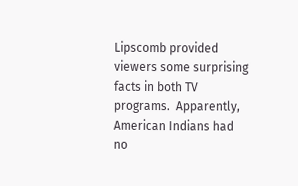Lipscomb provided viewers some surprising facts in both TV programs.  Apparently, American Indians had no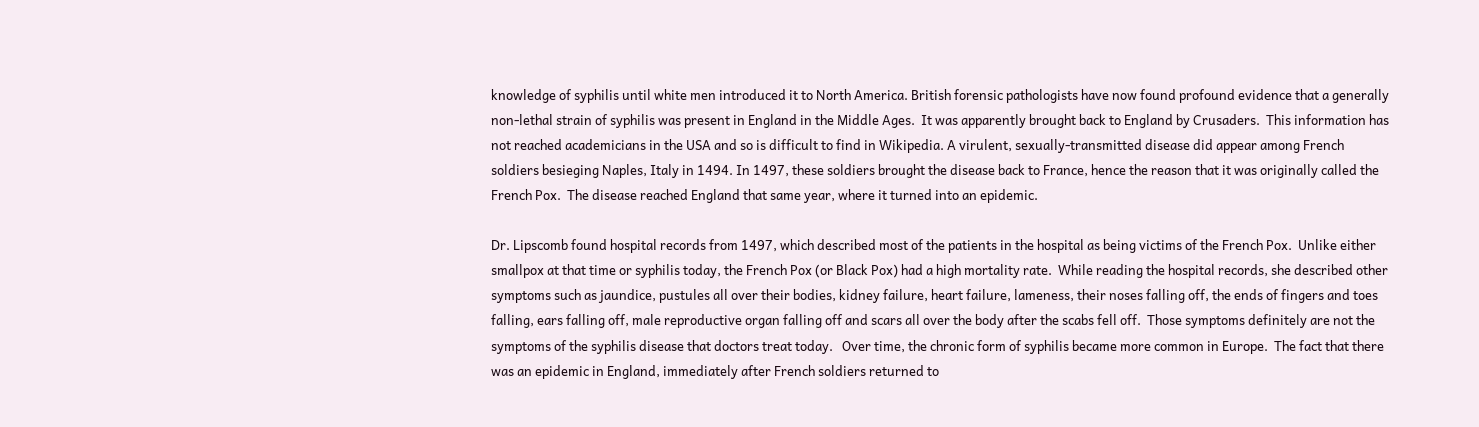knowledge of syphilis until white men introduced it to North America. British forensic pathologists have now found profound evidence that a generally non-lethal strain of syphilis was present in England in the Middle Ages.  It was apparently brought back to England by Crusaders.  This information has not reached academicians in the USA and so is difficult to find in Wikipedia. A virulent, sexually-transmitted disease did appear among French soldiers besieging Naples, Italy in 1494. In 1497, these soldiers brought the disease back to France, hence the reason that it was originally called the French Pox.  The disease reached England that same year, where it turned into an epidemic.

Dr. Lipscomb found hospital records from 1497, which described most of the patients in the hospital as being victims of the French Pox.  Unlike either smallpox at that time or syphilis today, the French Pox (or Black Pox) had a high mortality rate.  While reading the hospital records, she described other symptoms such as jaundice, pustules all over their bodies, kidney failure, heart failure, lameness, their noses falling off, the ends of fingers and toes falling, ears falling off, male reproductive organ falling off and scars all over the body after the scabs fell off.  Those symptoms definitely are not the symptoms of the syphilis disease that doctors treat today.   Over time, the chronic form of syphilis became more common in Europe.  The fact that there was an epidemic in England, immediately after French soldiers returned to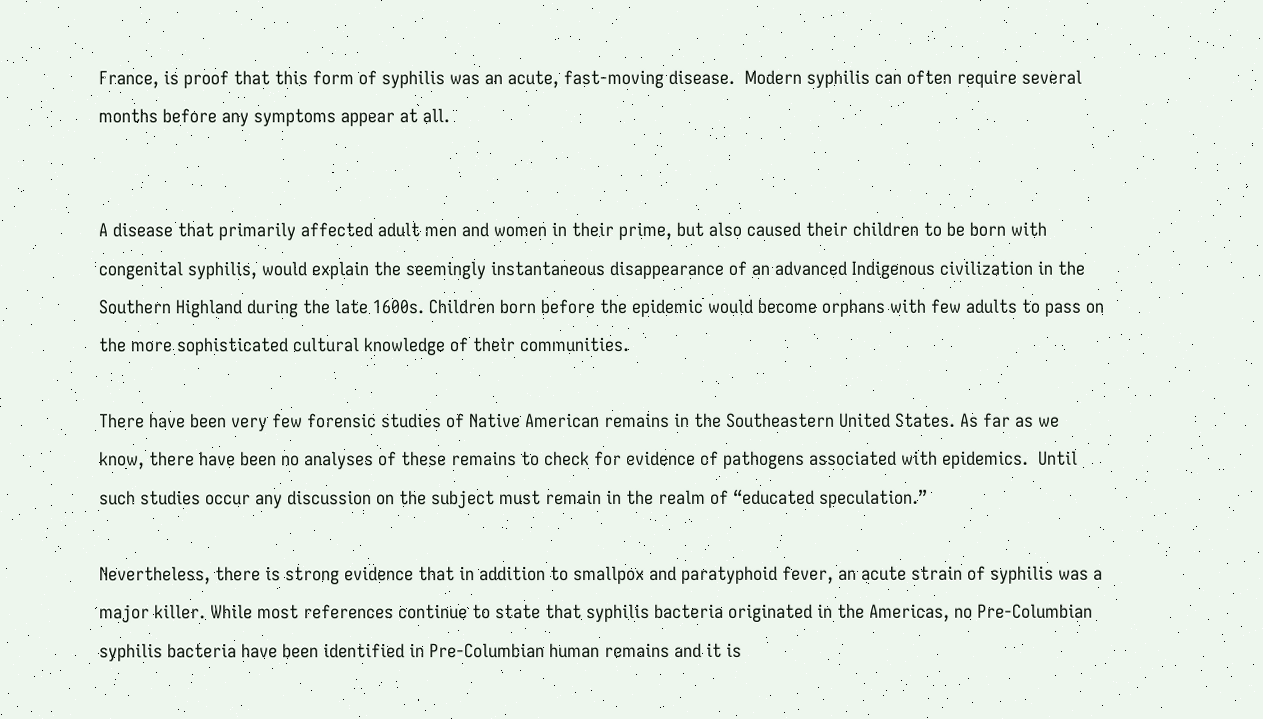France, is proof that this form of syphilis was an acute, fast-moving disease.  Modern syphilis can often require several months before any symptoms appear at all.


A disease that primarily affected adult men and women in their prime, but also caused their children to be born with congenital syphilis, would explain the seemingly instantaneous disappearance of an advanced Indigenous civilization in the Southern Highland during the late 1600s. Children born before the epidemic would become orphans with few adults to pass on the more sophisticated cultural knowledge of their communities.

There have been very few forensic studies of Native American remains in the Southeastern United States. As far as we know, there have been no analyses of these remains to check for evidence of pathogens associated with epidemics.  Until such studies occur any discussion on the subject must remain in the realm of “educated speculation.”

Nevertheless, there is strong evidence that in addition to smallpox and paratyphoid fever, an acute strain of syphilis was a major killer. While most references continue to state that syphilis bacteria originated in the Americas, no Pre-Columbian syphilis bacteria have been identified in Pre-Columbian human remains and it is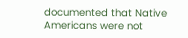documented that Native Americans were not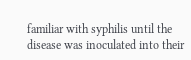familiar with syphilis until the disease was inoculated into their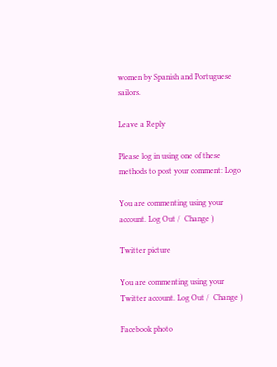women by Spanish and Portuguese sailors.

Leave a Reply

Please log in using one of these methods to post your comment: Logo

You are commenting using your account. Log Out /  Change )

Twitter picture

You are commenting using your Twitter account. Log Out /  Change )

Facebook photo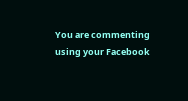You are commenting using your Facebook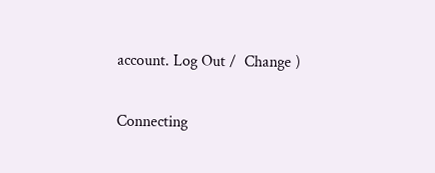account. Log Out /  Change )

Connecting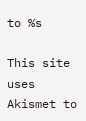to %s

This site uses Akismet to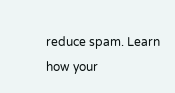reduce spam. Learn how your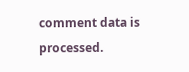comment data is processed.